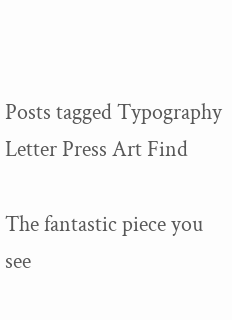Posts tagged Typography
Letter Press Art Find

The fantastic piece you see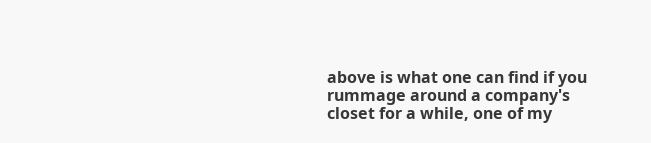above is what one can find if you rummage around a company's closet for a while, one of my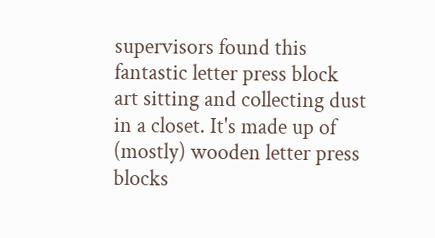supervisors found this fantastic letter press block art sitting and collecting dust in a closet. It's made up of (mostly) wooden letter press blocks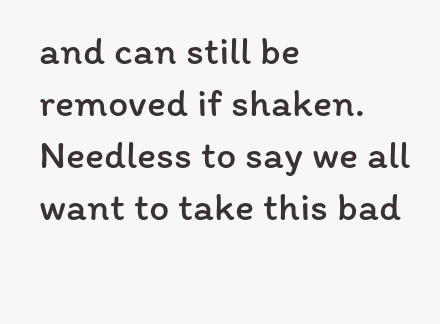and can still be removed if shaken. Needless to say we all want to take this bad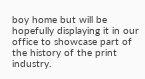boy home but will be hopefully displaying it in our office to showcase part of the history of the print industry.